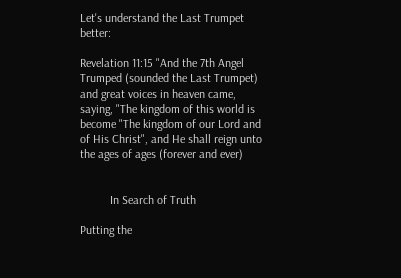Let's understand the Last Trumpet better:

Revelation 11:15 "And the 7th Angel Trumped (sounded the Last Trumpet) and great voices in heaven came, saying, "The kingdom of this world is become "The kingdom of our Lord and of His Christ", and He shall reign unto the ages of ages (forever and ever)


          In Search of Truth

Putting the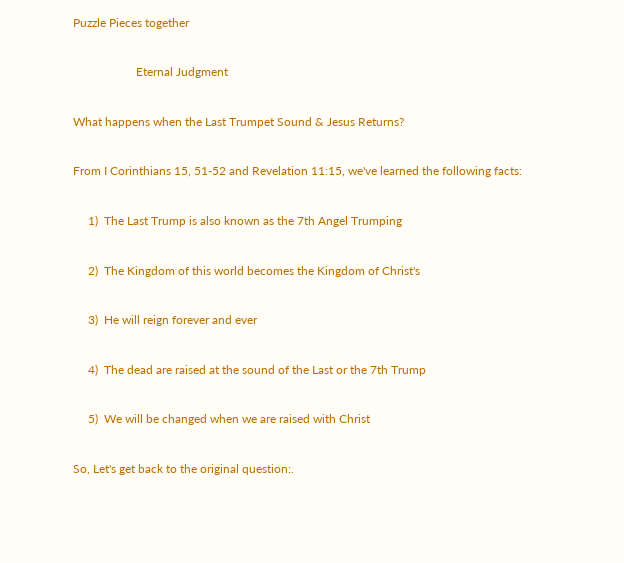Puzzle Pieces together

                     Eternal Judgment

What happens when the Last Trumpet Sound & Jesus Returns?

From I Corinthians 15, 51-52 and Revelation 11:15, we've learned the following facts:

     1)  The Last Trump is also known as the 7th Angel Trumping

     2)  The Kingdom of this world becomes the Kingdom of Christ's

     3)  He will reign forever and ever

     4)  The dead are raised at the sound of the Last or the 7th Trump

     5)  We will be changed when we are raised with Christ

So, Let's get back to the original question:.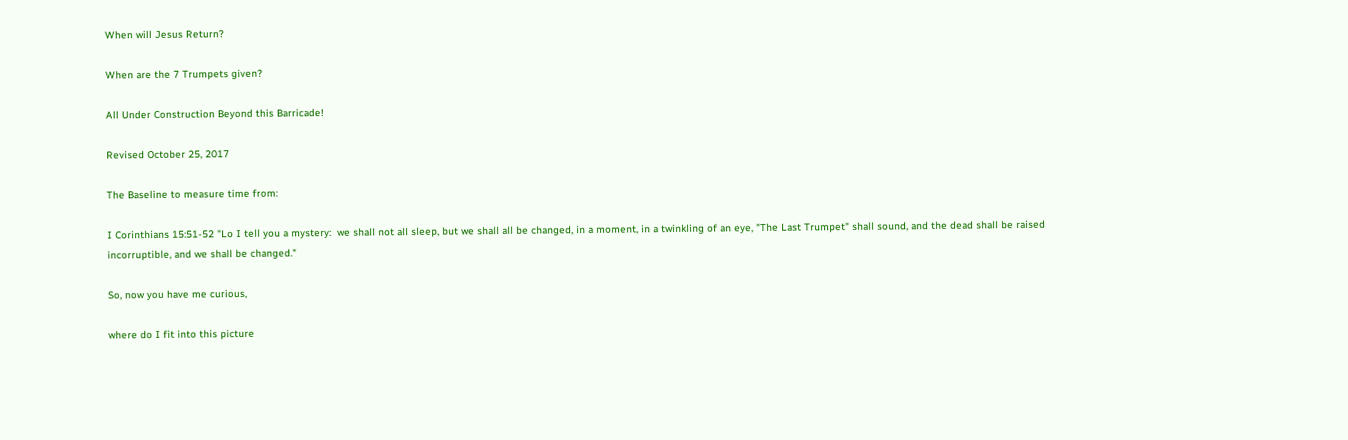When will Jesus Return?

When are the 7 Trumpets given?

All Under Construction Beyond this Barricade!

Revised October 25, 2017

The Baseline to measure time from:

I Corinthians 15:51-52 "Lo I tell you a mystery:  we shall not all sleep, but we shall all be changed, in a moment, in a twinkling of an eye, "The Last Trumpet" shall sound, and the dead shall be raised incorruptible, and we shall be changed."

So, now you have me curious,

where do I fit into this picture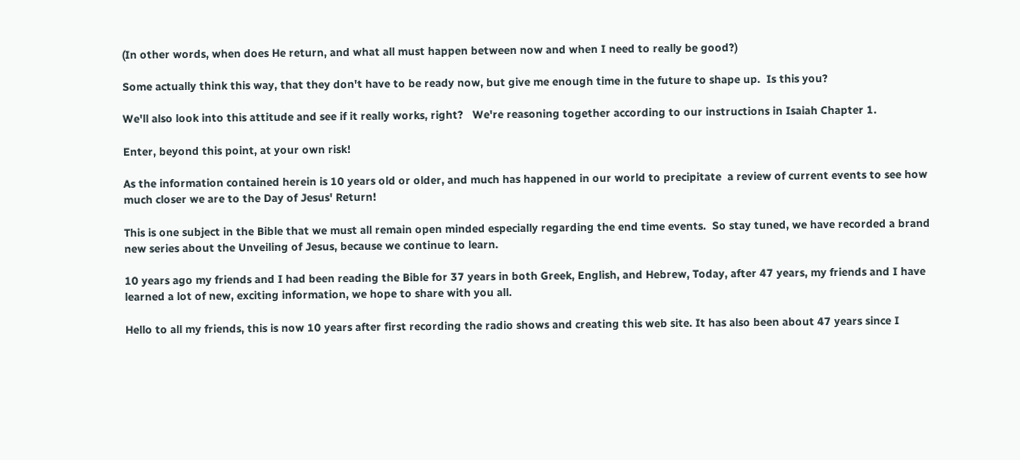(In other words, when does He return, and what all must happen between now and when I need to really be good?)

Some actually think this way, that they don't have to be ready now, but give me enough time in the future to shape up.  Is this you?

We'll also look into this attitude and see if it really works, right?   We're reasoning together according to our instructions in Isaiah Chapter 1.

Enter, beyond this point, at your own risk!

As the information contained herein is 10 years old or older, and much has happened in our world to precipitate  a review of current events to see how much closer we are to the Day of Jesus' Return!

This is one subject in the Bible that we must all remain open minded especially regarding the end time events.  So stay tuned, we have recorded a brand new series about the Unveiling of Jesus, because we continue to learn.

10 years ago my friends and I had been reading the Bible for 37 years in both Greek, English, and Hebrew, Today, after 47 years, my friends and I have learned a lot of new, exciting information, we hope to share with you all.

Hello to all my friends, this is now 10 years after first recording the radio shows and creating this web site. It has also been about 47 years since I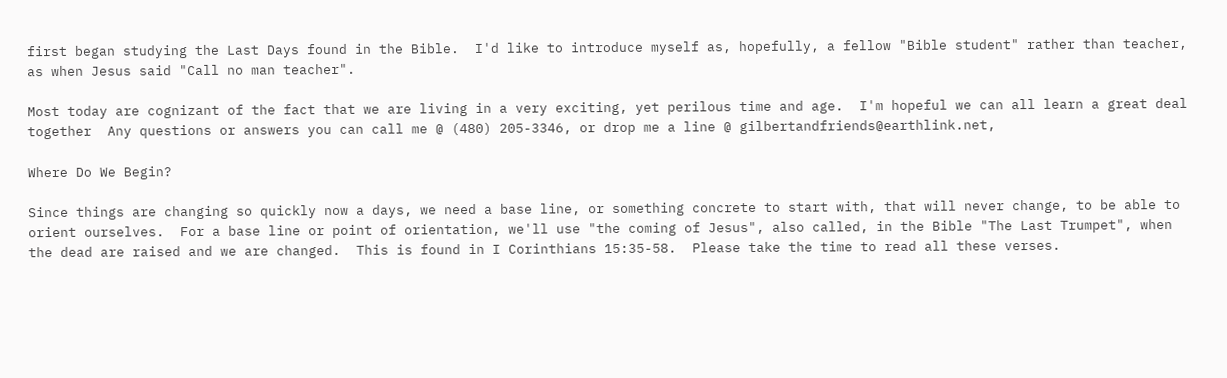first began studying the Last Days found in the Bible.  I'd like to introduce myself as, hopefully, a fellow "Bible student" rather than teacher, as when Jesus said "Call no man teacher".

Most today are cognizant of the fact that we are living in a very exciting, yet perilous time and age.  I'm hopeful we can all learn a great deal together  Any questions or answers you can call me @ (480) 205-3346, or drop me a line @ gilbertandfriends@earthlink.net,

Where Do We Begin?

Since things are changing so quickly now a days, we need a base line, or something concrete to start with, that will never change, to be able to orient ourselves.  For a base line or point of orientation, we'll use "the coming of Jesus", also called, in the Bible "The Last Trumpet", when the dead are raised and we are changed.  This is found in I Corinthians 15:35-58.  Please take the time to read all these verses.